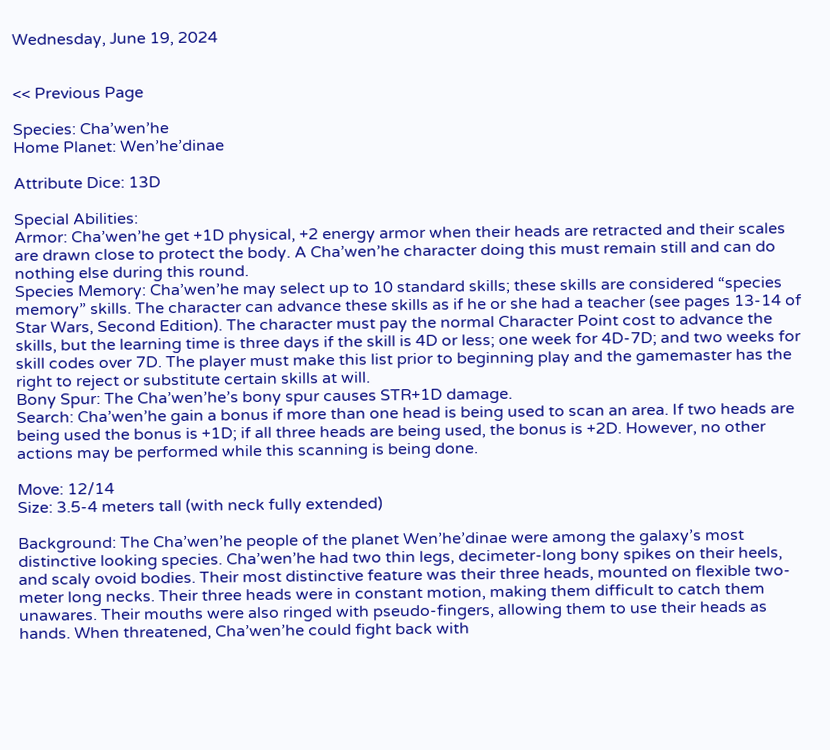Wednesday, June 19, 2024


<< Previous Page

Species: Cha’wen’he
Home Planet: Wen’he’dinae

Attribute Dice: 13D

Special Abilities:
Armor: Cha’wen’he get +1D physical, +2 energy armor when their heads are retracted and their scales are drawn close to protect the body. A Cha’wen’he character doing this must remain still and can do nothing else during this round.
Species Memory: Cha’wen’he may select up to 10 standard skills; these skills are considered “species memory” skills. The character can advance these skills as if he or she had a teacher (see pages 13-14 of Star Wars, Second Edition). The character must pay the normal Character Point cost to advance the skills, but the learning time is three days if the skill is 4D or less; one week for 4D-7D; and two weeks for skill codes over 7D. The player must make this list prior to beginning play and the gamemaster has the right to reject or substitute certain skills at will.
Bony Spur: The Cha’wen’he’s bony spur causes STR+1D damage.
Search: Cha’wen’he gain a bonus if more than one head is being used to scan an area. If two heads are being used the bonus is +1D; if all three heads are being used, the bonus is +2D. However, no other actions may be performed while this scanning is being done.

Move: 12/14
Size: 3.5-4 meters tall (with neck fully extended)

Background: The Cha’wen’he people of the planet Wen’he’dinae were among the galaxy’s most distinctive looking species. Cha’wen’he had two thin legs, decimeter-long bony spikes on their heels, and scaly ovoid bodies. Their most distinctive feature was their three heads, mounted on flexible two-meter long necks. Their three heads were in constant motion, making them difficult to catch them unawares. Their mouths were also ringed with pseudo-fingers, allowing them to use their heads as hands. When threatened, Cha’wen’he could fight back with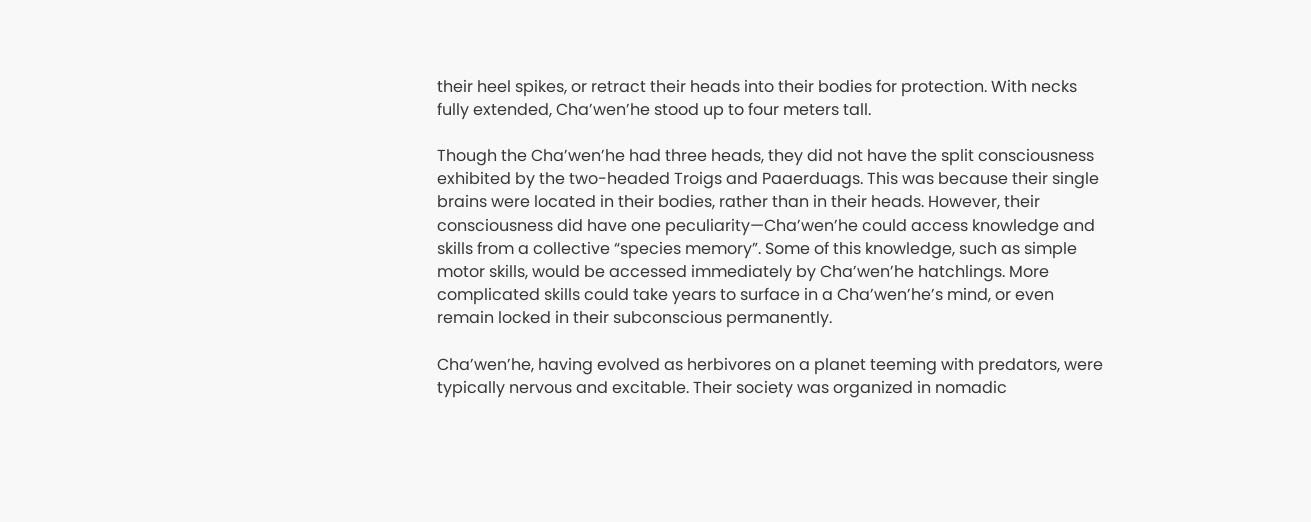their heel spikes, or retract their heads into their bodies for protection. With necks fully extended, Cha’wen’he stood up to four meters tall.

Though the Cha’wen’he had three heads, they did not have the split consciousness exhibited by the two-headed Troigs and Paaerduags. This was because their single brains were located in their bodies, rather than in their heads. However, their consciousness did have one peculiarity—Cha’wen’he could access knowledge and skills from a collective “species memory”. Some of this knowledge, such as simple motor skills, would be accessed immediately by Cha’wen’he hatchlings. More complicated skills could take years to surface in a Cha’wen’he’s mind, or even remain locked in their subconscious permanently.

Cha’wen’he, having evolved as herbivores on a planet teeming with predators, were typically nervous and excitable. Their society was organized in nomadic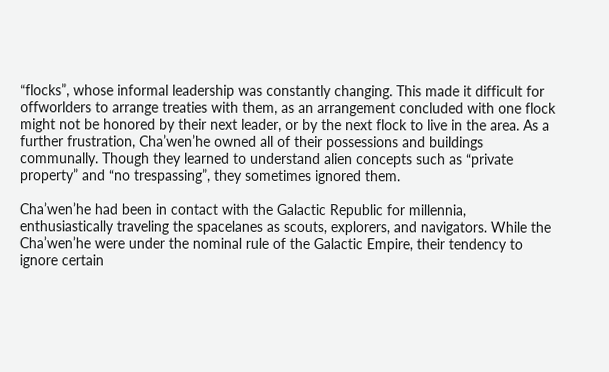“flocks”, whose informal leadership was constantly changing. This made it difficult for offworlders to arrange treaties with them, as an arrangement concluded with one flock might not be honored by their next leader, or by the next flock to live in the area. As a further frustration, Cha’wen’he owned all of their possessions and buildings communally. Though they learned to understand alien concepts such as “private property” and “no trespassing”, they sometimes ignored them.

Cha’wen’he had been in contact with the Galactic Republic for millennia, enthusiastically traveling the spacelanes as scouts, explorers, and navigators. While the Cha’wen’he were under the nominal rule of the Galactic Empire, their tendency to ignore certain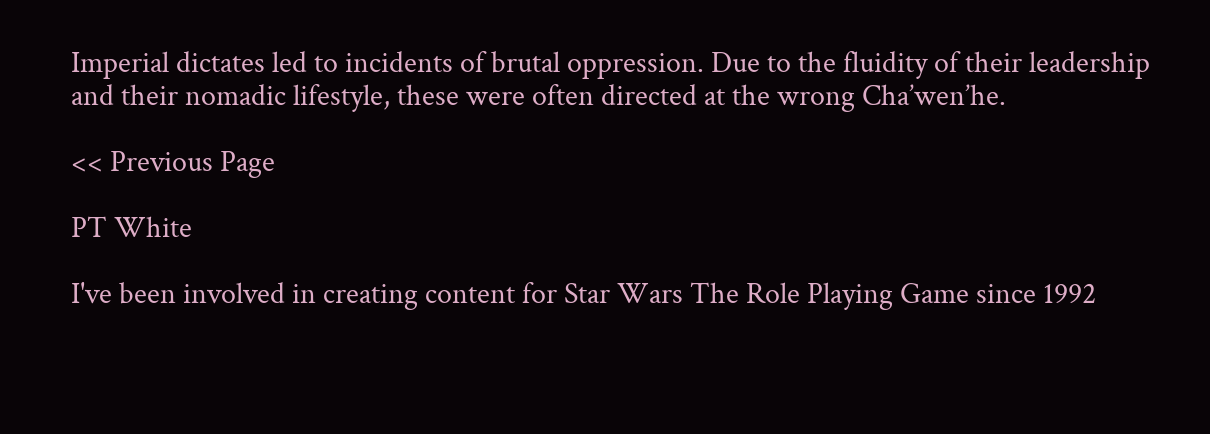Imperial dictates led to incidents of brutal oppression. Due to the fluidity of their leadership and their nomadic lifestyle, these were often directed at the wrong Cha’wen’he.

<< Previous Page

PT White

I've been involved in creating content for Star Wars The Role Playing Game since 1992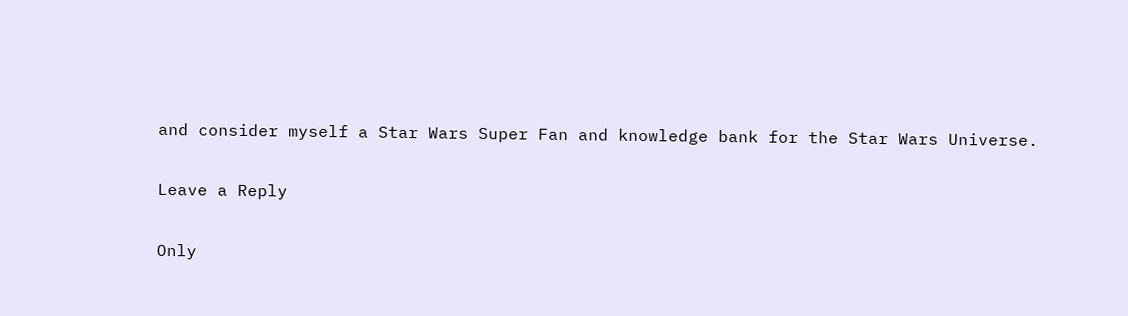and consider myself a Star Wars Super Fan and knowledge bank for the Star Wars Universe.

Leave a Reply

Only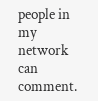people in my network can comment.